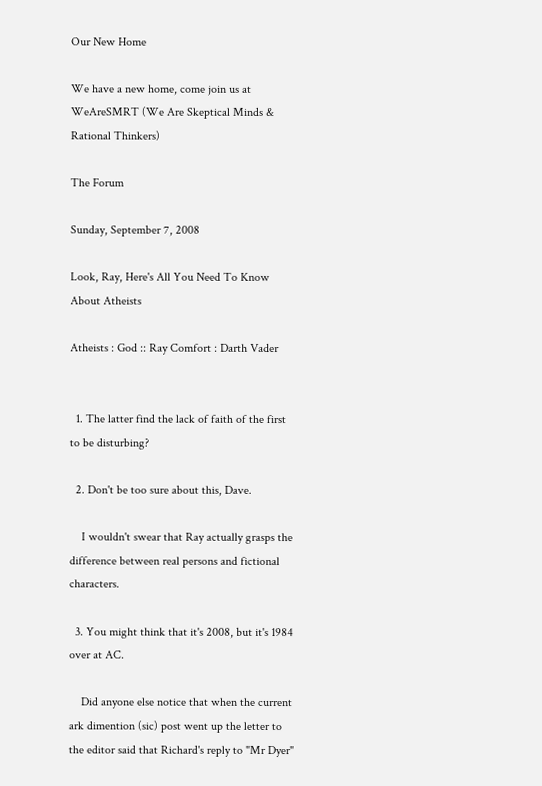Our New Home

We have a new home, come join us at WeAreSMRT (We Are Skeptical Minds & Rational Thinkers)

The Forum

Sunday, September 7, 2008

Look, Ray, Here's All You Need To Know About Atheists

Atheists : God :: Ray Comfort : Darth Vader


  1. The latter find the lack of faith of the first to be disturbing?

  2. Don't be too sure about this, Dave.

    I wouldn't swear that Ray actually grasps the difference between real persons and fictional characters.

  3. You might think that it's 2008, but it's 1984 over at AC.

    Did anyone else notice that when the current ark dimention (sic) post went up the letter to the editor said that Richard's reply to "Mr Dyer"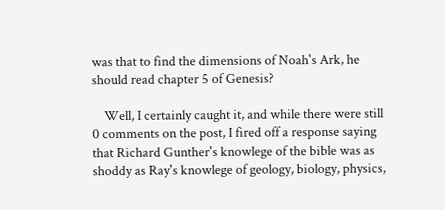was that to find the dimensions of Noah's Ark, he should read chapter 5 of Genesis?

    Well, I certainly caught it, and while there were still 0 comments on the post, I fired off a response saying that Richard Gunther's knowlege of the bible was as shoddy as Ray's knowlege of geology, biology, physics,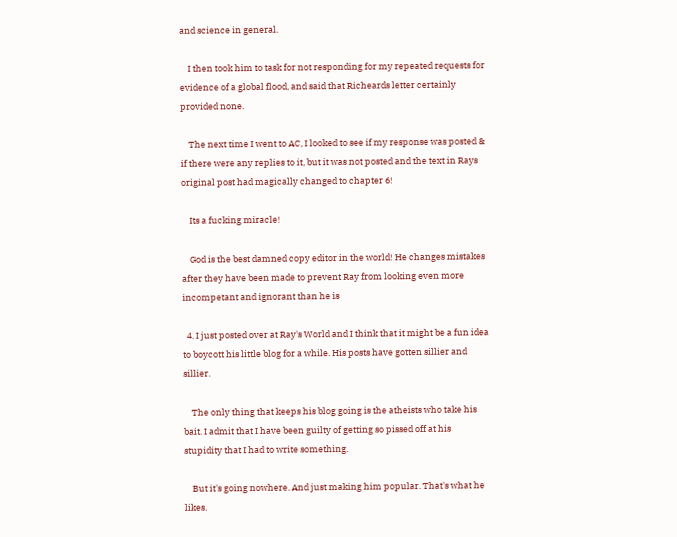and science in general.

    I then took him to task for not responding for my repeated requests for evidence of a global flood, and said that Richeards letter certainly provided none.

    The next time I went to AC, I looked to see if my response was posted & if there were any replies to it, but it was not posted and the text in Rays original post had magically changed to chapter 6!

    Its a fucking miracle!

    God is the best damned copy editor in the world! He changes mistakes after they have been made to prevent Ray from looking even more incompetant and ignorant than he is

  4. I just posted over at Ray's World and I think that it might be a fun idea to boycott his little blog for a while. His posts have gotten sillier and sillier.

    The only thing that keeps his blog going is the atheists who take his bait. I admit that I have been guilty of getting so pissed off at his stupidity that I had to write something.

    But it's going nowhere. And just making him popular. That's what he likes.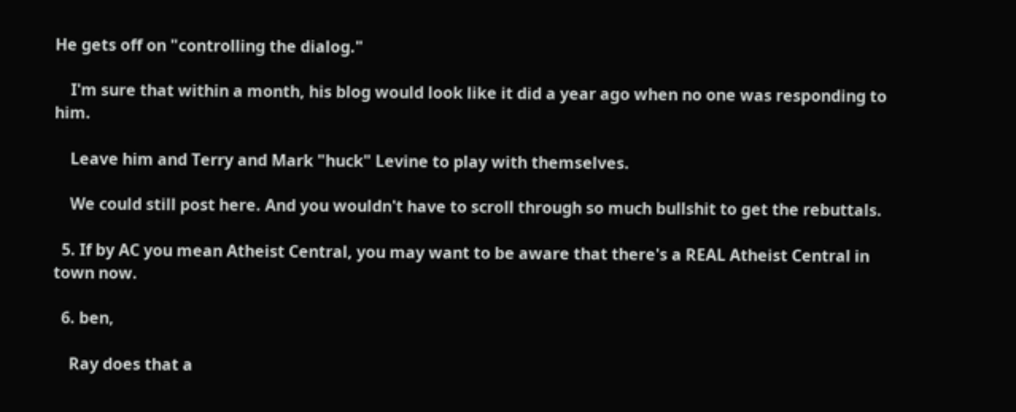He gets off on "controlling the dialog."

    I'm sure that within a month, his blog would look like it did a year ago when no one was responding to him.

    Leave him and Terry and Mark "huck" Levine to play with themselves.

    We could still post here. And you wouldn't have to scroll through so much bullshit to get the rebuttals.

  5. If by AC you mean Atheist Central, you may want to be aware that there's a REAL Atheist Central in town now.

  6. ben,

    Ray does that a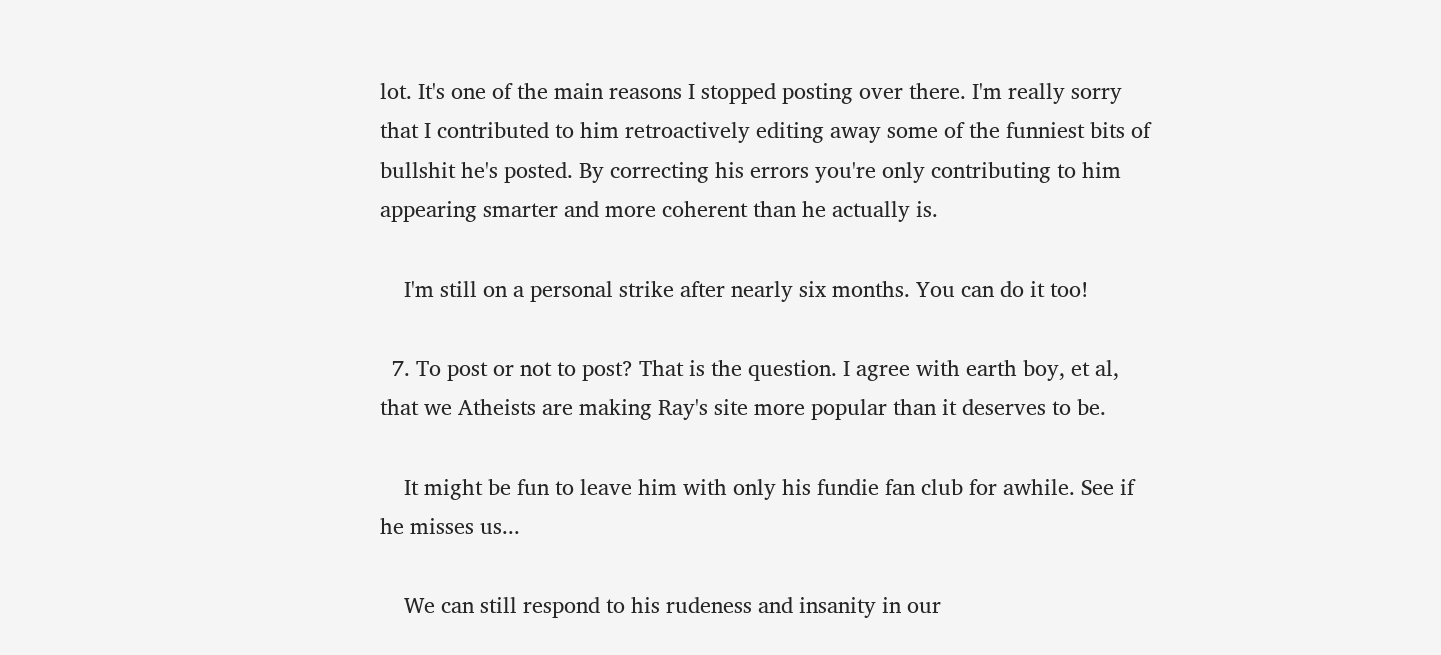lot. It's one of the main reasons I stopped posting over there. I'm really sorry that I contributed to him retroactively editing away some of the funniest bits of bullshit he's posted. By correcting his errors you're only contributing to him appearing smarter and more coherent than he actually is.

    I'm still on a personal strike after nearly six months. You can do it too!

  7. To post or not to post? That is the question. I agree with earth boy, et al, that we Atheists are making Ray's site more popular than it deserves to be.

    It might be fun to leave him with only his fundie fan club for awhile. See if he misses us...

    We can still respond to his rudeness and insanity in our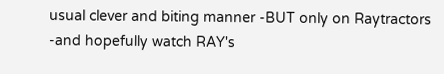usual clever and biting manner -BUT only on Raytractors -and hopefully watch RAY's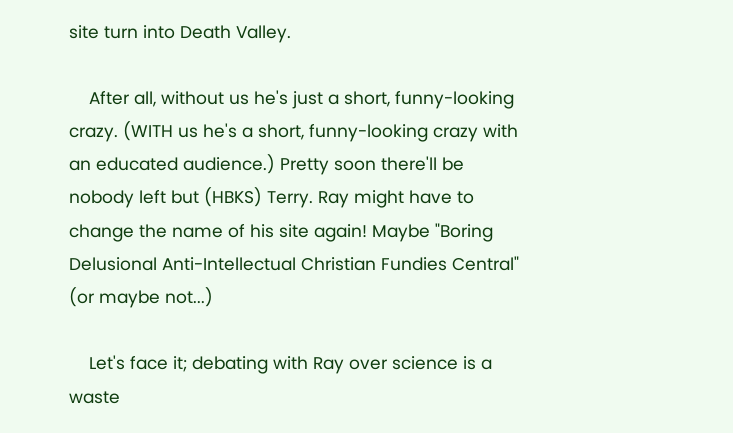site turn into Death Valley.

    After all, without us he's just a short, funny-looking crazy. (WITH us he's a short, funny-looking crazy with an educated audience.) Pretty soon there'll be nobody left but (HBKS) Terry. Ray might have to change the name of his site again! Maybe "Boring Delusional Anti-Intellectual Christian Fundies Central" (or maybe not...)

    Let's face it; debating with Ray over science is a waste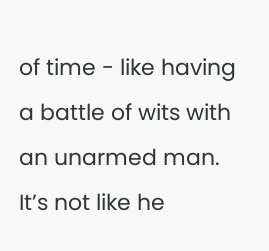of time - like having a battle of wits with an unarmed man. It’s not like he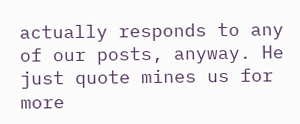actually responds to any of our posts, anyway. He just quote mines us for more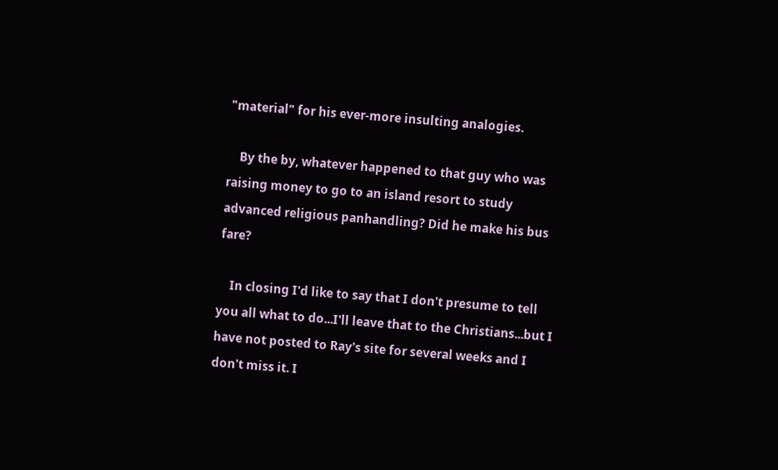"material" for his ever-more insulting analogies.

    By the by, whatever happened to that guy who was raising money to go to an island resort to study advanced religious panhandling? Did he make his bus fare?

    In closing I'd like to say that I don't presume to tell you all what to do...I'll leave that to the Christians...but I have not posted to Ray's site for several weeks and I don't miss it. I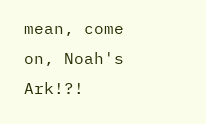mean, come on, Noah's Ark!?!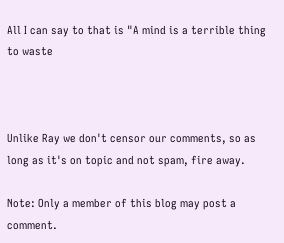All I can say to that is "A mind is a terrible thing to waste



Unlike Ray we don't censor our comments, so as long as it's on topic and not spam, fire away.

Note: Only a member of this blog may post a comment.